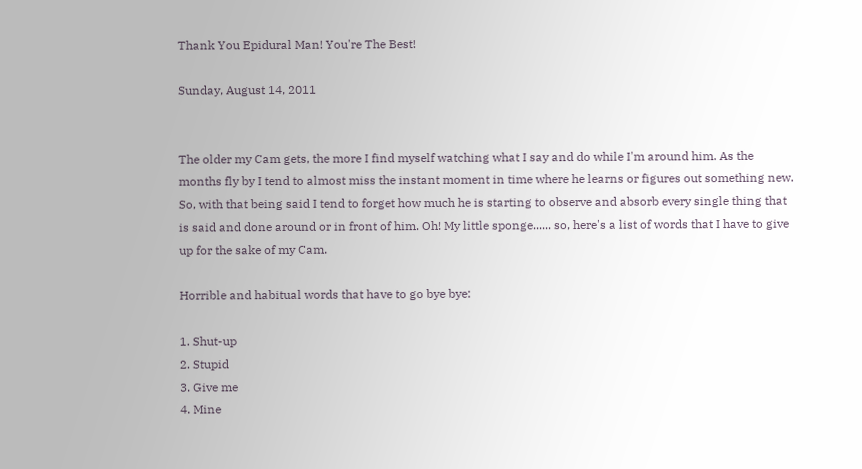Thank You Epidural Man! You're The Best!

Sunday, August 14, 2011


The older my Cam gets, the more I find myself watching what I say and do while I'm around him. As the months fly by I tend to almost miss the instant moment in time where he learns or figures out something new. So, with that being said I tend to forget how much he is starting to observe and absorb every single thing that is said and done around or in front of him. Oh! My little sponge...... so, here's a list of words that I have to give up for the sake of my Cam.

Horrible and habitual words that have to go bye bye:

1. Shut-up
2. Stupid
3. Give me
4. Mine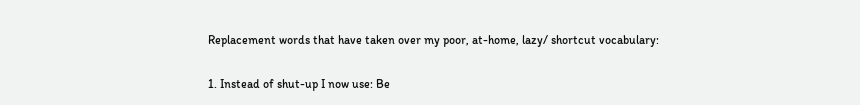Replacement words that have taken over my poor, at-home, lazy/ shortcut vocabulary:

1. Instead of shut-up I now use: Be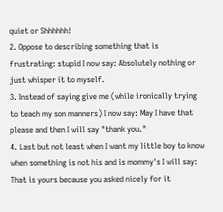quiet or Shhhhhh!
2. Oppose to describing something that is frustrating: stupid I now say: Absolutely nothing or just whisper it to myself.
3. Instead of saying give me (while ironically trying to teach my son manners) I now say: May I have that please and then I will say "thank you."
4. Last but not least when I want my little boy to know when something is not his and is mommy's I will say: That is yours because you asked nicely for it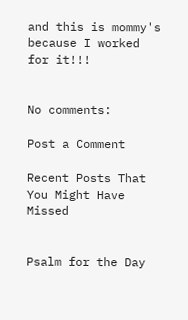and this is mommy's because I worked for it!!!


No comments:

Post a Comment

Recent Posts That You Might Have Missed


Psalm for the Day